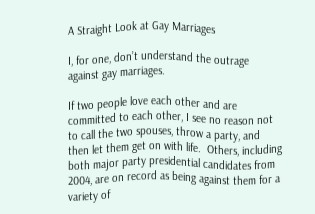A Straight Look at Gay Marriages

I, for one, don’t understand the outrage against gay marriages.

If two people love each other and are committed to each other, I see no reason not to call the two spouses, throw a party, and then let them get on with life.  Others, including both major party presidential candidates from 2004, are on record as being against them for a variety of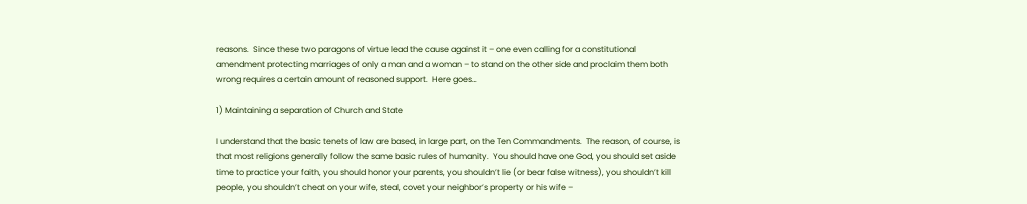reasons.  Since these two paragons of virtue lead the cause against it – one even calling for a constitutional amendment protecting marriages of only a man and a woman – to stand on the other side and proclaim them both wrong requires a certain amount of reasoned support.  Here goes…

1) Maintaining a separation of Church and State

I understand that the basic tenets of law are based, in large part, on the Ten Commandments.  The reason, of course, is that most religions generally follow the same basic rules of humanity.  You should have one God, you should set aside time to practice your faith, you should honor your parents, you shouldn’t lie (or bear false witness), you shouldn’t kill people, you shouldn’t cheat on your wife, steal, covet your neighbor’s property or his wife –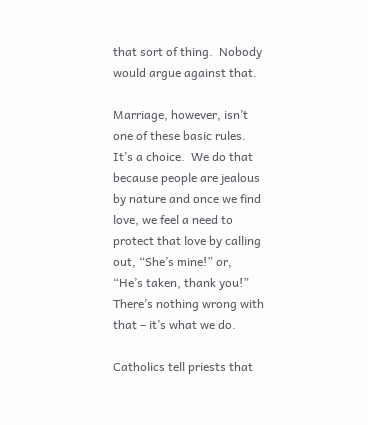that sort of thing.  Nobody would argue against that.

Marriage, however, isn’t one of these basic rules.  It’s a choice.  We do that because people are jealous by nature and once we find love, we feel a need to protect that love by calling out, “She’s mine!” or, “He’s taken, thank you!”  There’s nothing wrong with that – it’s what we do.

Catholics tell priests that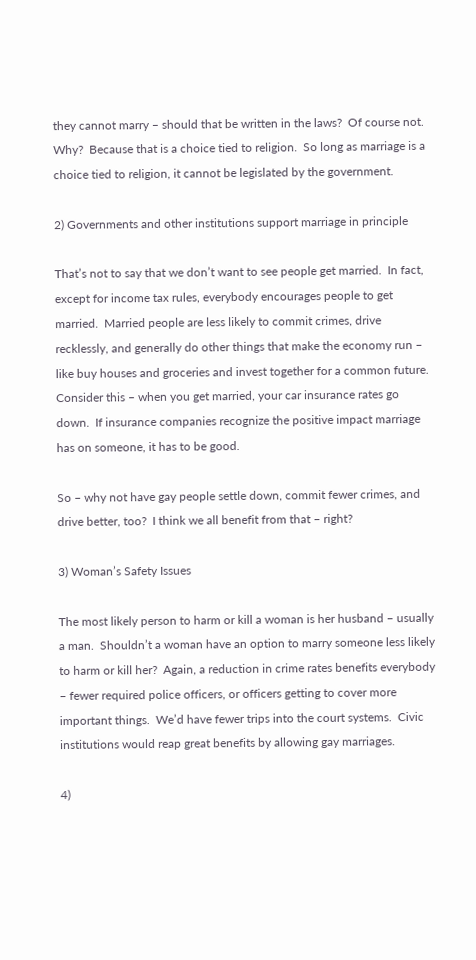they cannot marry – should that be written in the laws?  Of course not.  Why?  Because that is a choice tied to religion.  So long as marriage is a choice tied to religion, it cannot be legislated by the government.

2) Governments and other institutions support marriage in principle

That’s not to say that we don’t want to see people get married.  In fact, except for income tax rules, everybody encourages people to get married.  Married people are less likely to commit crimes, drive recklessly, and generally do other things that make the economy run – like buy houses and groceries and invest together for a common future.  Consider this – when you get married, your car insurance rates go down.  If insurance companies recognize the positive impact marriage has on someone, it has to be good.

So – why not have gay people settle down, commit fewer crimes, and drive better, too?  I think we all benefit from that – right?

3) Woman’s Safety Issues

The most likely person to harm or kill a woman is her husband – usually a man.  Shouldn’t a woman have an option to marry someone less likely to harm or kill her?  Again, a reduction in crime rates benefits everybody – fewer required police officers, or officers getting to cover more important things.  We’d have fewer trips into the court systems.  Civic institutions would reap great benefits by allowing gay marriages.

4)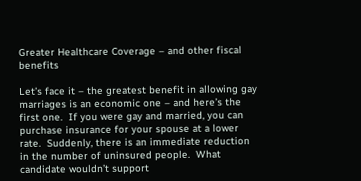Greater Healthcare Coverage – and other fiscal benefits

Let’s face it – the greatest benefit in allowing gay marriages is an economic one – and here’s the first one.  If you were gay and married, you can purchase insurance for your spouse at a lower rate.  Suddenly, there is an immediate reduction in the number of uninsured people.  What candidate wouldn’t support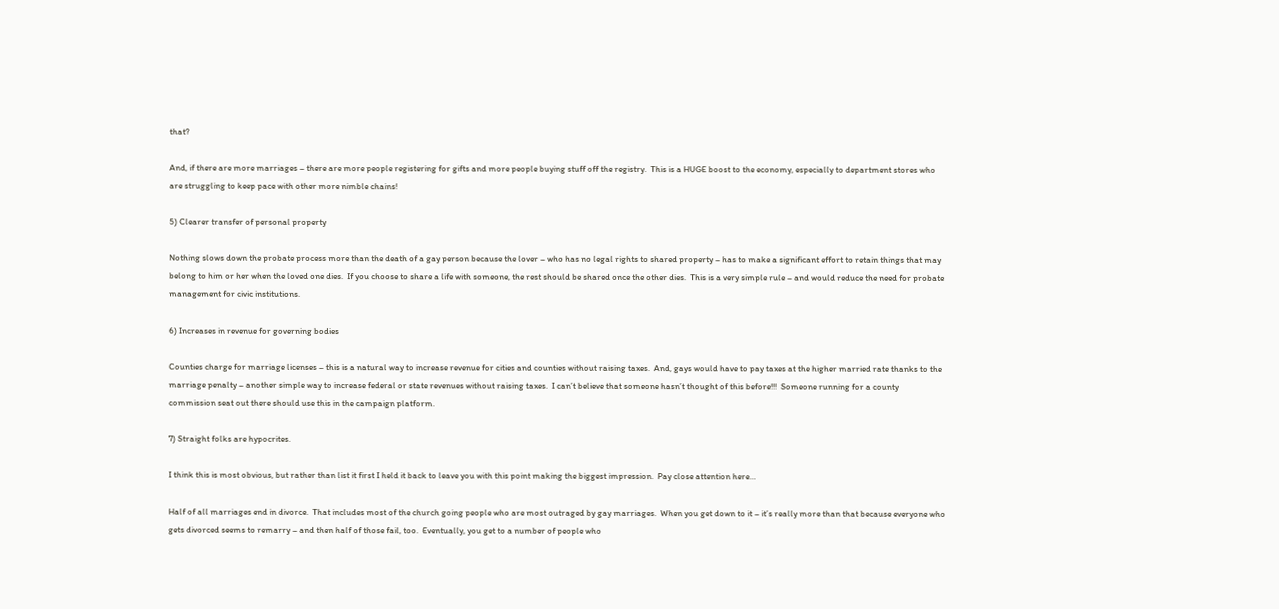that?

And, if there are more marriages – there are more people registering for gifts and more people buying stuff off the registry.  This is a HUGE boost to the economy, especially to department stores who are struggling to keep pace with other more nimble chains!

5) Clearer transfer of personal property

Nothing slows down the probate process more than the death of a gay person because the lover – who has no legal rights to shared property – has to make a significant effort to retain things that may belong to him or her when the loved one dies.  If you choose to share a life with someone, the rest should be shared once the other dies.  This is a very simple rule – and would reduce the need for probate management for civic institutions.

6) Increases in revenue for governing bodies

Counties charge for marriage licenses – this is a natural way to increase revenue for cities and counties without raising taxes.  And, gays would have to pay taxes at the higher married rate thanks to the marriage penalty – another simple way to increase federal or state revenues without raising taxes.  I can’t believe that someone hasn’t thought of this before!!!  Someone running for a county commission seat out there should use this in the campaign platform.

7) Straight folks are hypocrites.

I think this is most obvious, but rather than list it first I held it back to leave you with this point making the biggest impression.  Pay close attention here…

Half of all marriages end in divorce.  That includes most of the church going people who are most outraged by gay marriages.  When you get down to it – it’s really more than that because everyone who gets divorced seems to remarry – and then half of those fail, too.  Eventually, you get to a number of people who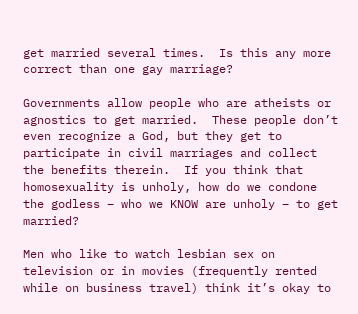get married several times.  Is this any more correct than one gay marriage?

Governments allow people who are atheists or agnostics to get married.  These people don’t even recognize a God, but they get to participate in civil marriages and collect the benefits therein.  If you think that homosexuality is unholy, how do we condone the godless – who we KNOW are unholy – to get married?

Men who like to watch lesbian sex on television or in movies (frequently rented while on business travel) think it’s okay to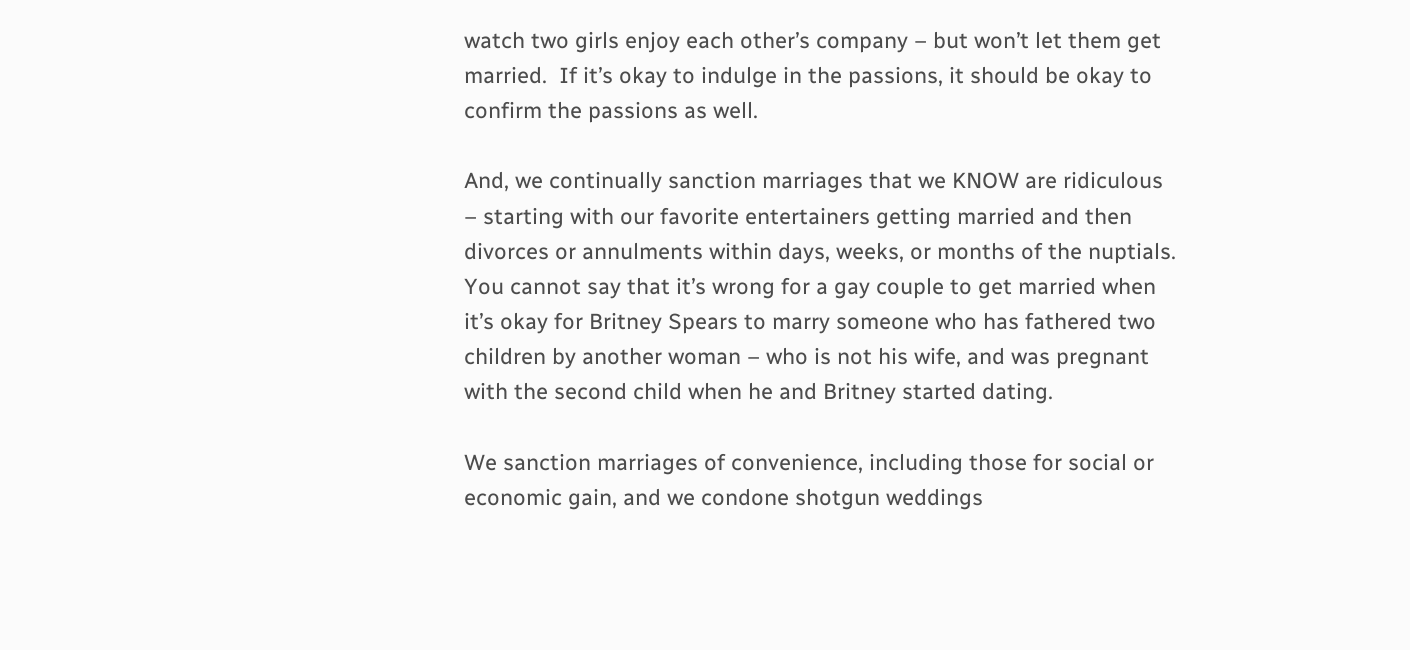watch two girls enjoy each other’s company – but won’t let them get married.  If it’s okay to indulge in the passions, it should be okay to confirm the passions as well.

And, we continually sanction marriages that we KNOW are ridiculous – starting with our favorite entertainers getting married and then divorces or annulments within days, weeks, or months of the nuptials.  You cannot say that it’s wrong for a gay couple to get married when it’s okay for Britney Spears to marry someone who has fathered two children by another woman – who is not his wife, and was pregnant with the second child when he and Britney started dating.

We sanction marriages of convenience, including those for social or economic gain, and we condone shotgun weddings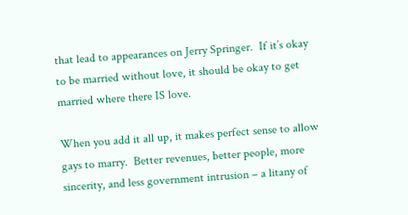that lead to appearances on Jerry Springer.  If it’s okay to be married without love, it should be okay to get married where there IS love.

When you add it all up, it makes perfect sense to allow gays to marry.  Better revenues, better people, more sincerity, and less government intrusion – a litany of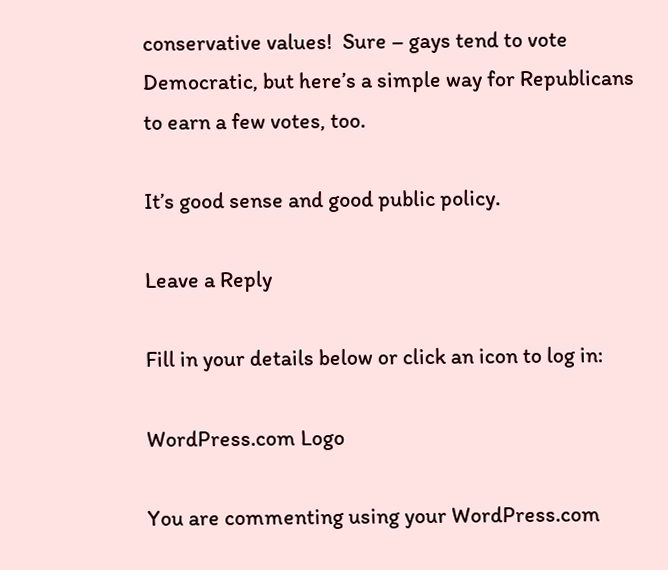conservative values!  Sure – gays tend to vote Democratic, but here’s a simple way for Republicans to earn a few votes, too.

It’s good sense and good public policy.

Leave a Reply

Fill in your details below or click an icon to log in:

WordPress.com Logo

You are commenting using your WordPress.com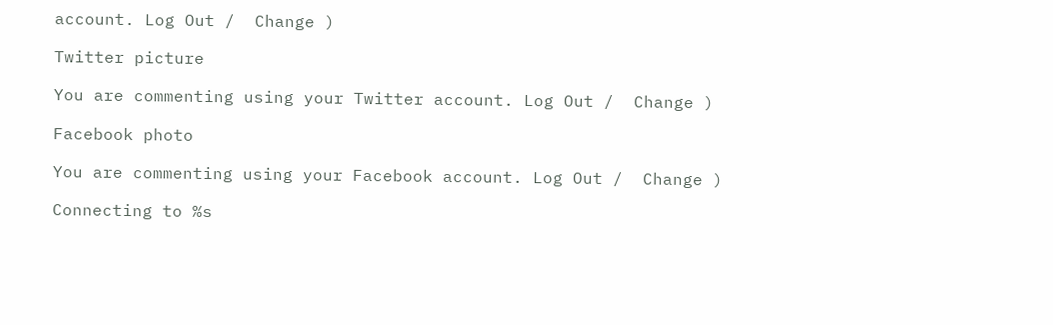account. Log Out /  Change )

Twitter picture

You are commenting using your Twitter account. Log Out /  Change )

Facebook photo

You are commenting using your Facebook account. Log Out /  Change )

Connecting to %s